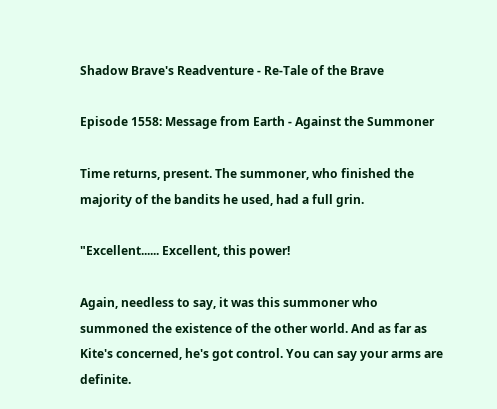Shadow Brave's Readventure - Re-Tale of the Brave

Episode 1558: Message from Earth - Against the Summoner

Time returns, present. The summoner, who finished the majority of the bandits he used, had a full grin.

"Excellent...... Excellent, this power!

Again, needless to say, it was this summoner who summoned the existence of the other world. And as far as Kite's concerned, he's got control. You can say your arms are definite.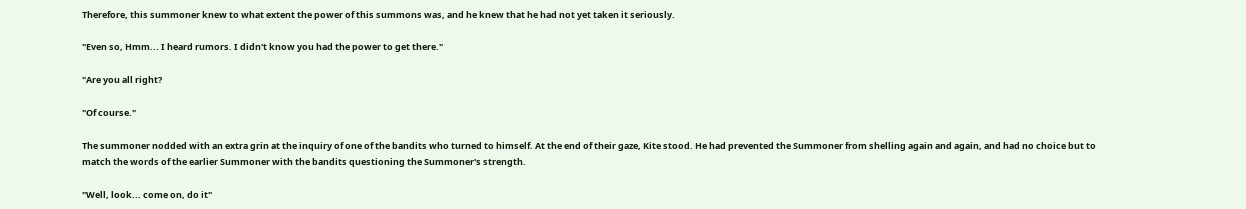Therefore, this summoner knew to what extent the power of this summons was, and he knew that he had not yet taken it seriously.

"Even so, Hmm... I heard rumors. I didn't know you had the power to get there."

"Are you all right?

"Of course."

The summoner nodded with an extra grin at the inquiry of one of the bandits who turned to himself. At the end of their gaze, Kite stood. He had prevented the Summoner from shelling again and again, and had no choice but to match the words of the earlier Summoner with the bandits questioning the Summoner's strength.

"Well, look... come on, do it"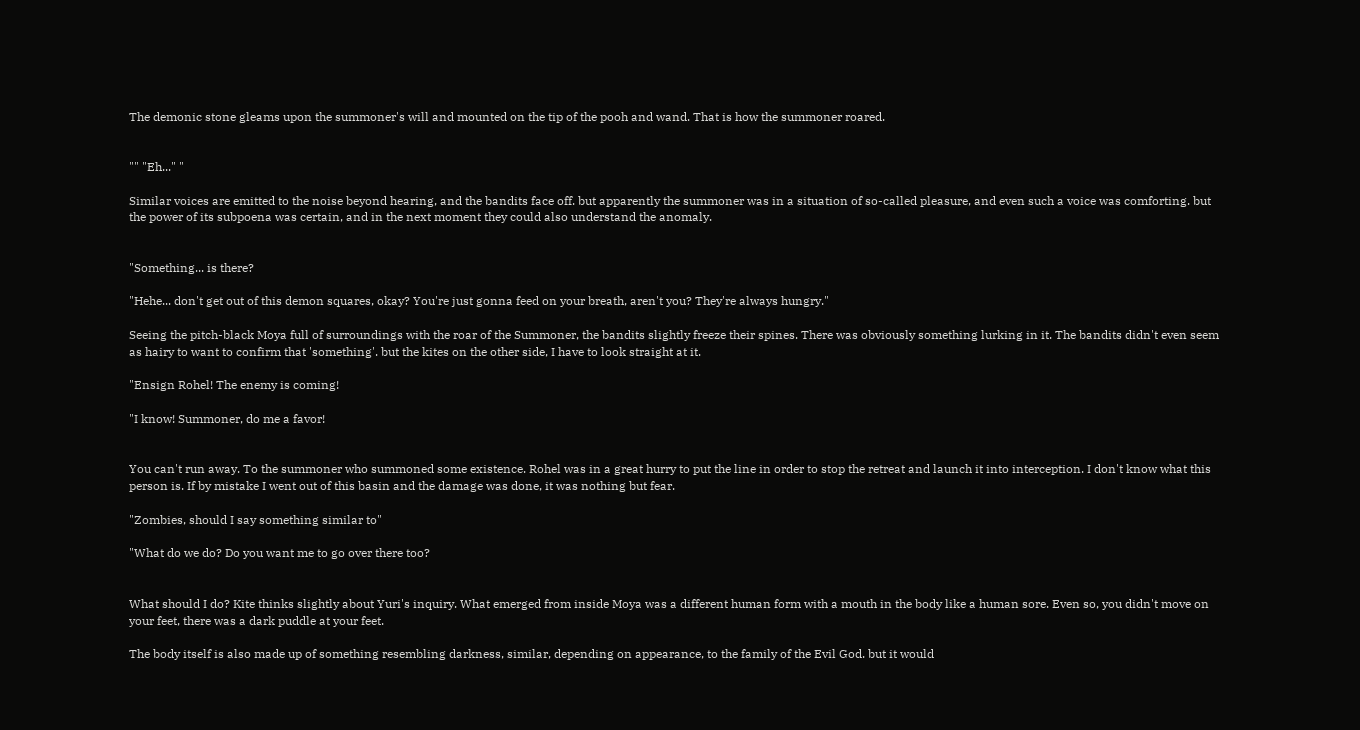The demonic stone gleams upon the summoner's will and mounted on the tip of the pooh and wand. That is how the summoner roared.


"" "Eh..." "

Similar voices are emitted to the noise beyond hearing, and the bandits face off. but apparently the summoner was in a situation of so-called pleasure, and even such a voice was comforting. but the power of its subpoena was certain, and in the next moment they could also understand the anomaly.


"Something... is there?

"Hehe... don't get out of this demon squares, okay? You're just gonna feed on your breath, aren't you? They're always hungry."

Seeing the pitch-black Moya full of surroundings with the roar of the Summoner, the bandits slightly freeze their spines. There was obviously something lurking in it. The bandits didn't even seem as hairy to want to confirm that 'something'. but the kites on the other side, I have to look straight at it.

"Ensign Rohel! The enemy is coming!

"I know! Summoner, do me a favor!


You can't run away. To the summoner who summoned some existence. Rohel was in a great hurry to put the line in order to stop the retreat and launch it into interception. I don't know what this person is. If by mistake I went out of this basin and the damage was done, it was nothing but fear.

"Zombies, should I say something similar to"

"What do we do? Do you want me to go over there too?


What should I do? Kite thinks slightly about Yuri's inquiry. What emerged from inside Moya was a different human form with a mouth in the body like a human sore. Even so, you didn't move on your feet, there was a dark puddle at your feet.

The body itself is also made up of something resembling darkness, similar, depending on appearance, to the family of the Evil God. but it would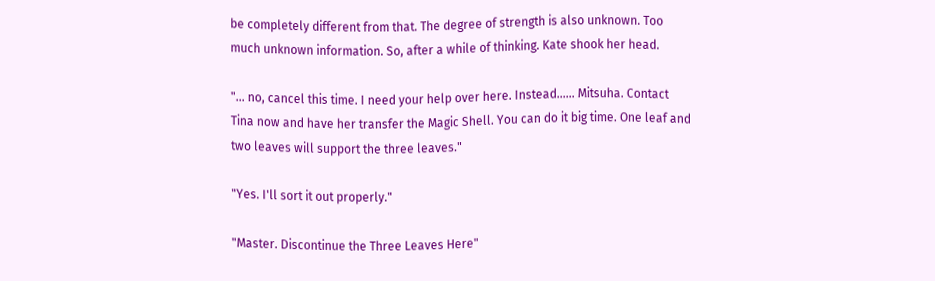be completely different from that. The degree of strength is also unknown. Too much unknown information. So, after a while of thinking. Kate shook her head.

"... no, cancel this time. I need your help over here. Instead...... Mitsuha. Contact Tina now and have her transfer the Magic Shell. You can do it big time. One leaf and two leaves will support the three leaves."

"Yes. I'll sort it out properly."

"Master. Discontinue the Three Leaves Here"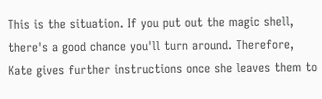This is the situation. If you put out the magic shell, there's a good chance you'll turn around. Therefore, Kate gives further instructions once she leaves them to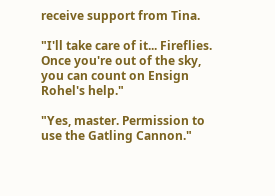receive support from Tina.

"I'll take care of it... Fireflies. Once you're out of the sky, you can count on Ensign Rohel's help."

"Yes, master. Permission to use the Gatling Cannon."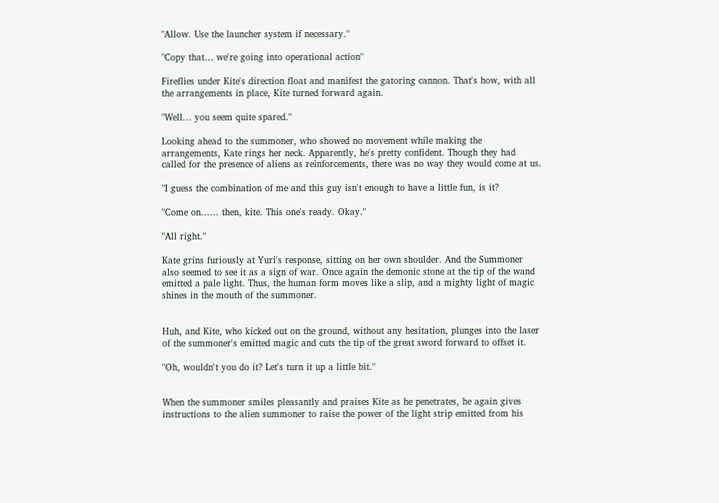"Allow. Use the launcher system if necessary."

"Copy that… we're going into operational action"

Fireflies under Kite's direction float and manifest the gatoring cannon. That's how, with all the arrangements in place, Kite turned forward again.

"Well... you seem quite spared."

Looking ahead to the summoner, who showed no movement while making the arrangements, Kate rings her neck. Apparently, he's pretty confident. Though they had called for the presence of aliens as reinforcements, there was no way they would come at us.

"I guess the combination of me and this guy isn't enough to have a little fun, is it?

"Come on...... then, kite. This one's ready. Okay."

"All right."

Kate grins furiously at Yuri's response, sitting on her own shoulder. And the Summoner also seemed to see it as a sign of war. Once again the demonic stone at the tip of the wand emitted a pale light. Thus, the human form moves like a slip, and a mighty light of magic shines in the mouth of the summoner.


Huh, and Kite, who kicked out on the ground, without any hesitation, plunges into the laser of the summoner's emitted magic and cuts the tip of the great sword forward to offset it.

"Oh, wouldn't you do it? Let's turn it up a little bit."


When the summoner smiles pleasantly and praises Kite as he penetrates, he again gives instructions to the alien summoner to raise the power of the light strip emitted from his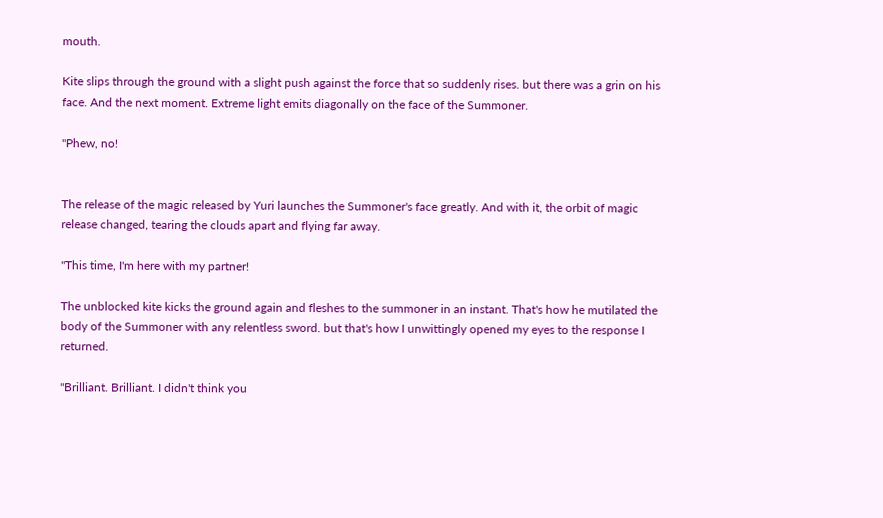mouth.

Kite slips through the ground with a slight push against the force that so suddenly rises. but there was a grin on his face. And the next moment. Extreme light emits diagonally on the face of the Summoner.

"Phew, no!


The release of the magic released by Yuri launches the Summoner's face greatly. And with it, the orbit of magic release changed, tearing the clouds apart and flying far away.

"This time, I'm here with my partner!

The unblocked kite kicks the ground again and fleshes to the summoner in an instant. That's how he mutilated the body of the Summoner with any relentless sword. but that's how I unwittingly opened my eyes to the response I returned.

"Brilliant. Brilliant. I didn't think you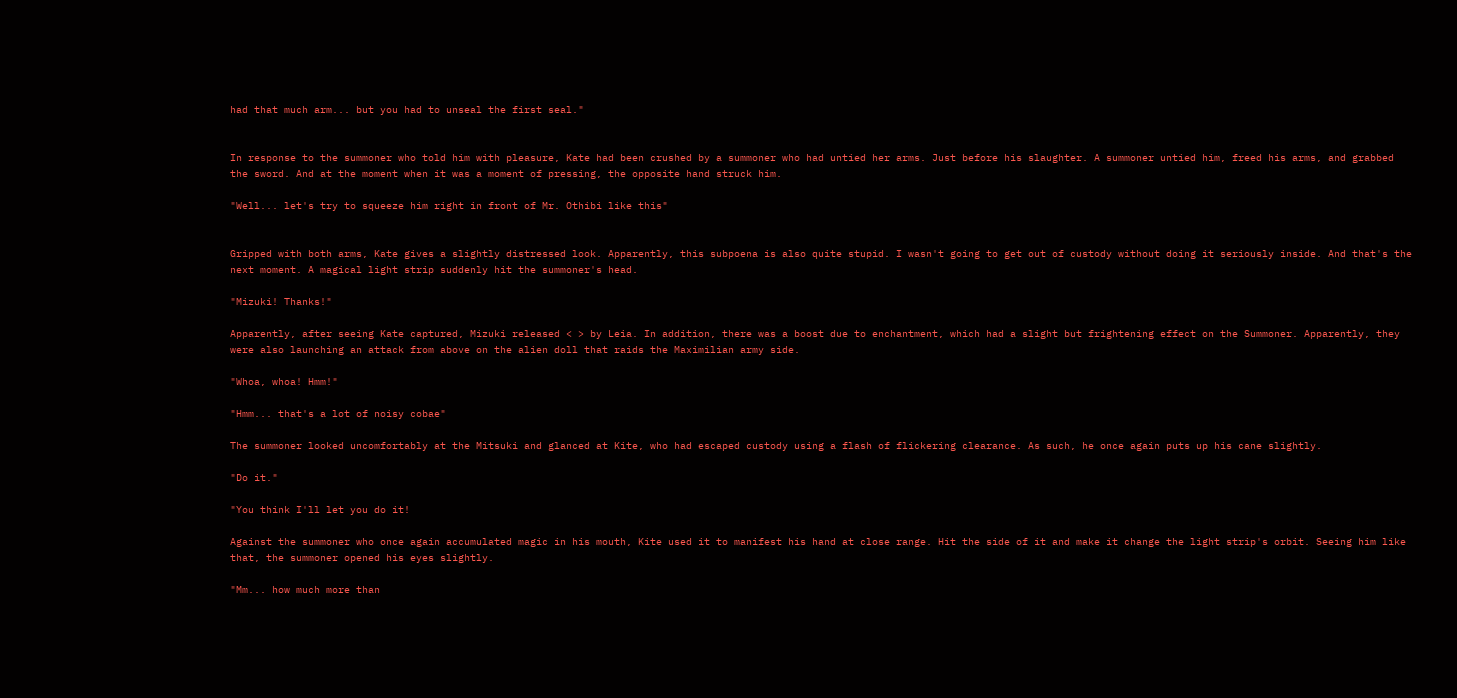had that much arm... but you had to unseal the first seal."


In response to the summoner who told him with pleasure, Kate had been crushed by a summoner who had untied her arms. Just before his slaughter. A summoner untied him, freed his arms, and grabbed the sword. And at the moment when it was a moment of pressing, the opposite hand struck him.

"Well... let's try to squeeze him right in front of Mr. Othibi like this"


Gripped with both arms, Kate gives a slightly distressed look. Apparently, this subpoena is also quite stupid. I wasn't going to get out of custody without doing it seriously inside. And that's the next moment. A magical light strip suddenly hit the summoner's head.

"Mizuki! Thanks!"

Apparently, after seeing Kate captured, Mizuki released < > by Leia. In addition, there was a boost due to enchantment, which had a slight but frightening effect on the Summoner. Apparently, they were also launching an attack from above on the alien doll that raids the Maximilian army side.

"Whoa, whoa! Hmm!"

"Hmm... that's a lot of noisy cobae"

The summoner looked uncomfortably at the Mitsuki and glanced at Kite, who had escaped custody using a flash of flickering clearance. As such, he once again puts up his cane slightly.

"Do it."

"You think I'll let you do it!

Against the summoner who once again accumulated magic in his mouth, Kite used it to manifest his hand at close range. Hit the side of it and make it change the light strip's orbit. Seeing him like that, the summoner opened his eyes slightly.

"Mm... how much more than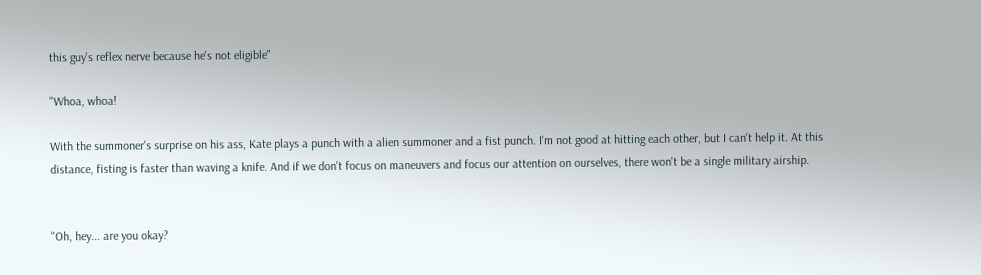this guy's reflex nerve because he's not eligible"

"Whoa, whoa!

With the summoner's surprise on his ass, Kate plays a punch with a alien summoner and a fist punch. I'm not good at hitting each other, but I can't help it. At this distance, fisting is faster than waving a knife. And if we don't focus on maneuvers and focus our attention on ourselves, there won't be a single military airship.


"Oh, hey... are you okay?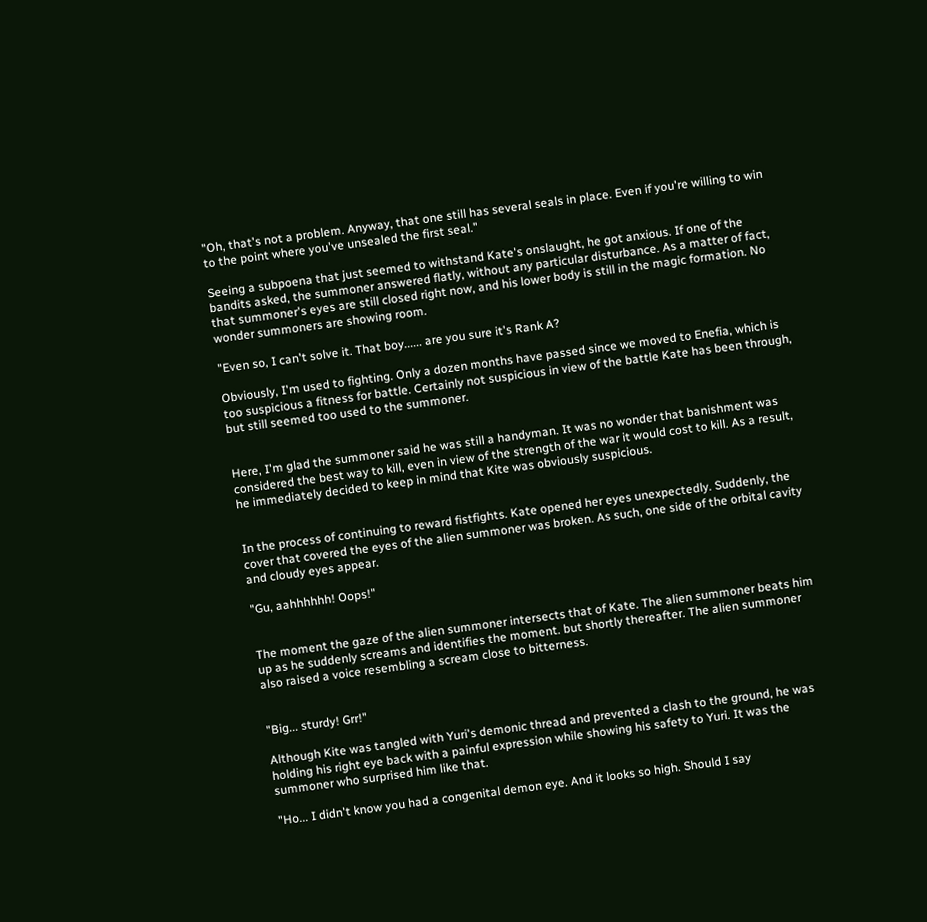"Oh, that's not a problem. Anyway, that one still has several seals in place. Even if you're willing to win to the point where you've unsealed the first seal."

Seeing a subpoena that just seemed to withstand Kate's onslaught, he got anxious. If one of the bandits asked, the summoner answered flatly, without any particular disturbance. As a matter of fact, that summoner's eyes are still closed right now, and his lower body is still in the magic formation. No wonder summoners are showing room.

"Even so, I can't solve it. That boy...... are you sure it's Rank A?

Obviously, I'm used to fighting. Only a dozen months have passed since we moved to Enefia, which is too suspicious a fitness for battle. Certainly not suspicious in view of the battle Kate has been through, but still seemed too used to the summoner.


Here, I'm glad the summoner said he was still a handyman. It was no wonder that banishment was considered the best way to kill, even in view of the strength of the war it would cost to kill. As a result, he immediately decided to keep in mind that Kite was obviously suspicious.


In the process of continuing to reward fistfights. Kate opened her eyes unexpectedly. Suddenly, the cover that covered the eyes of the alien summoner was broken. As such, one side of the orbital cavity and cloudy eyes appear.

"Gu, aahhhhhh! Oops!"


The moment the gaze of the alien summoner intersects that of Kate. The alien summoner beats him up as he suddenly screams and identifies the moment. but shortly thereafter. The alien summoner also raised a voice resembling a scream close to bitterness.


"Big... sturdy! Grr!"

Although Kite was tangled with Yuri's demonic thread and prevented a clash to the ground, he was holding his right eye back with a painful expression while showing his safety to Yuri. It was the summoner who surprised him like that.

"Ho... I didn't know you had a congenital demon eye. And it looks so high. Should I say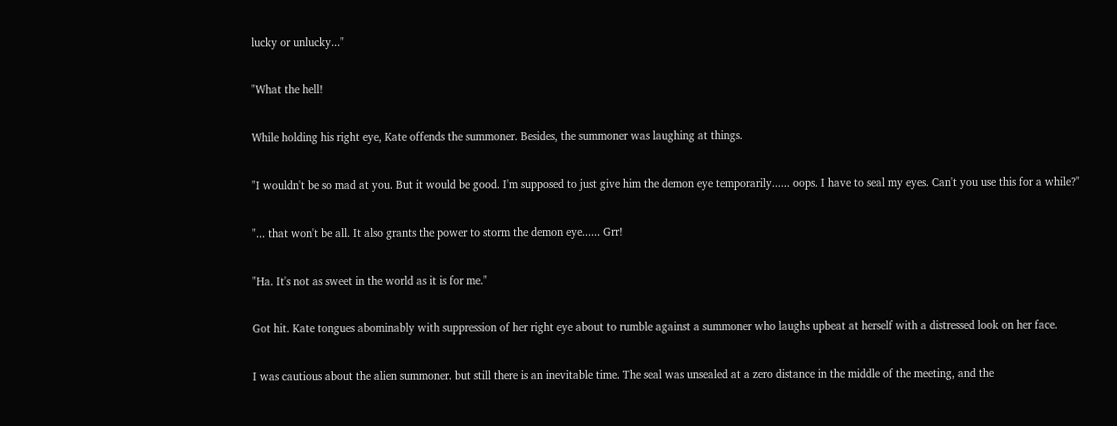lucky or unlucky..."

"What the hell!

While holding his right eye, Kate offends the summoner. Besides, the summoner was laughing at things.

"I wouldn't be so mad at you. But it would be good. I'm supposed to just give him the demon eye temporarily...... oops. I have to seal my eyes. Can't you use this for a while?"

"... that won't be all. It also grants the power to storm the demon eye...... Grr!

"Ha. It's not as sweet in the world as it is for me."

Got hit. Kate tongues abominably with suppression of her right eye about to rumble against a summoner who laughs upbeat at herself with a distressed look on her face.

I was cautious about the alien summoner. but still there is an inevitable time. The seal was unsealed at a zero distance in the middle of the meeting, and the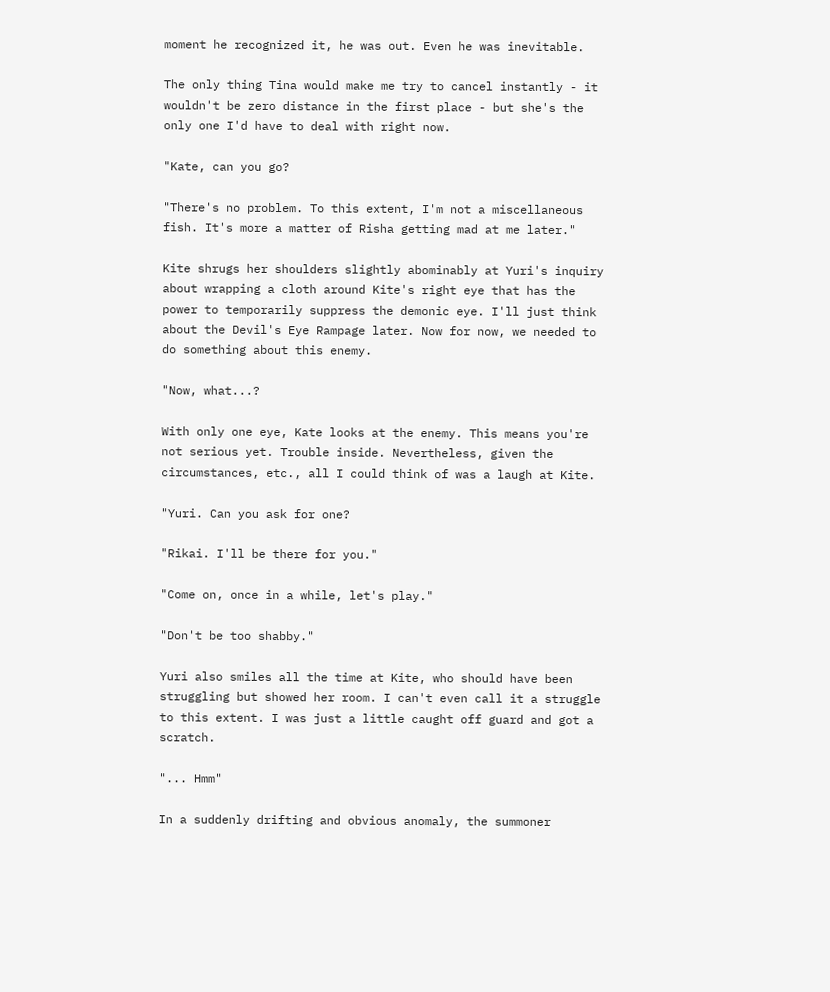moment he recognized it, he was out. Even he was inevitable.

The only thing Tina would make me try to cancel instantly - it wouldn't be zero distance in the first place - but she's the only one I'd have to deal with right now.

"Kate, can you go?

"There's no problem. To this extent, I'm not a miscellaneous fish. It's more a matter of Risha getting mad at me later."

Kite shrugs her shoulders slightly abominably at Yuri's inquiry about wrapping a cloth around Kite's right eye that has the power to temporarily suppress the demonic eye. I'll just think about the Devil's Eye Rampage later. Now for now, we needed to do something about this enemy.

"Now, what...?

With only one eye, Kate looks at the enemy. This means you're not serious yet. Trouble inside. Nevertheless, given the circumstances, etc., all I could think of was a laugh at Kite.

"Yuri. Can you ask for one?

"Rikai. I'll be there for you."

"Come on, once in a while, let's play."

"Don't be too shabby."

Yuri also smiles all the time at Kite, who should have been struggling but showed her room. I can't even call it a struggle to this extent. I was just a little caught off guard and got a scratch.

"... Hmm"

In a suddenly drifting and obvious anomaly, the summoner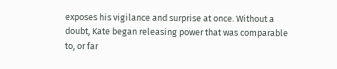exposes his vigilance and surprise at once. Without a doubt, Kate began releasing power that was comparable to, or far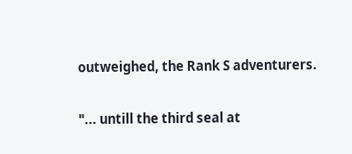outweighed, the Rank S adventurers.

"... untill the third seal at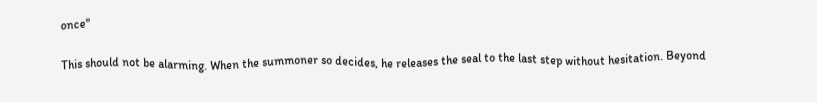once"

This should not be alarming. When the summoner so decides, he releases the seal to the last step without hesitation. Beyond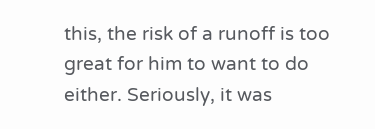this, the risk of a runoff is too great for him to want to do either. Seriously, it was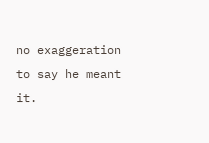no exaggeration to say he meant it.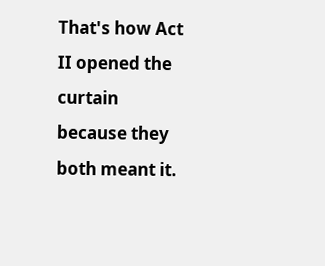That's how Act II opened the curtain because they both meant it.